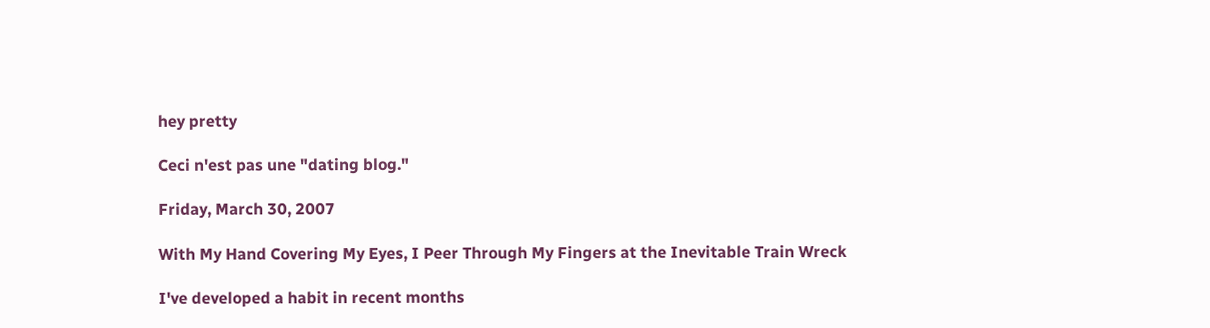hey pretty

Ceci n'est pas une "dating blog."

Friday, March 30, 2007

With My Hand Covering My Eyes, I Peer Through My Fingers at the Inevitable Train Wreck

I've developed a habit in recent months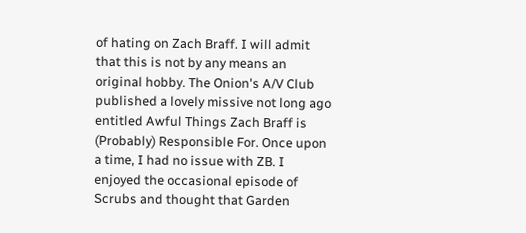of hating on Zach Braff. I will admit that this is not by any means an original hobby. The Onion's A/V Club published a lovely missive not long ago entitled Awful Things Zach Braff is (Probably) Responsible For. Once upon a time, I had no issue with ZB. I enjoyed the occasional episode of Scrubs and thought that Garden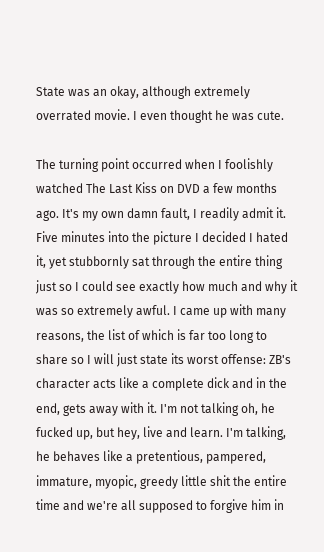State was an okay, although extremely overrated movie. I even thought he was cute.

The turning point occurred when I foolishly watched The Last Kiss on DVD a few months ago. It's my own damn fault, I readily admit it. Five minutes into the picture I decided I hated it, yet stubbornly sat through the entire thing just so I could see exactly how much and why it was so extremely awful. I came up with many reasons, the list of which is far too long to share so I will just state its worst offense: ZB's character acts like a complete dick and in the end, gets away with it. I'm not talking oh, he fucked up, but hey, live and learn. I'm talking, he behaves like a pretentious, pampered, immature, myopic, greedy little shit the entire time and we're all supposed to forgive him in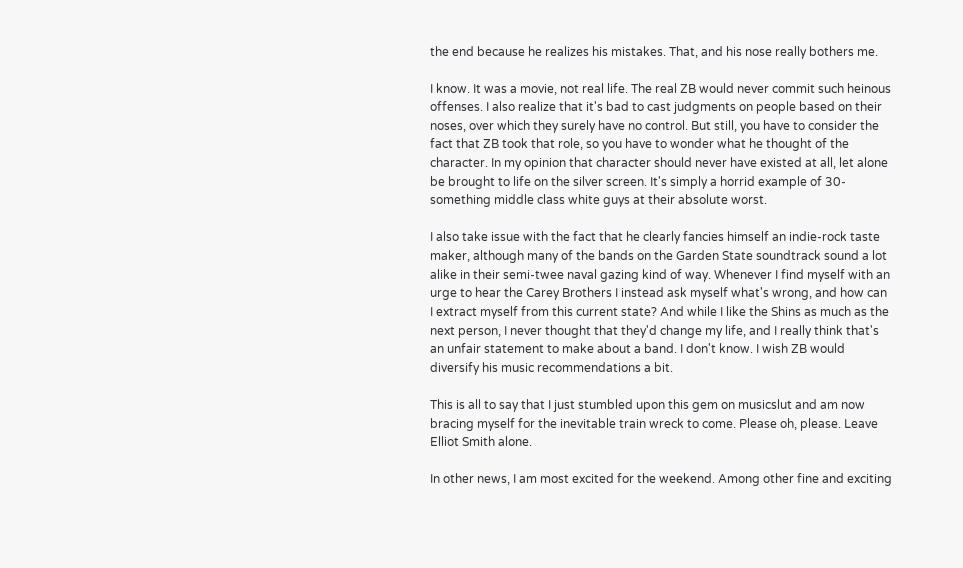the end because he realizes his mistakes. That, and his nose really bothers me.

I know. It was a movie, not real life. The real ZB would never commit such heinous offenses. I also realize that it's bad to cast judgments on people based on their noses, over which they surely have no control. But still, you have to consider the fact that ZB took that role, so you have to wonder what he thought of the character. In my opinion that character should never have existed at all, let alone be brought to life on the silver screen. It's simply a horrid example of 30-something middle class white guys at their absolute worst.

I also take issue with the fact that he clearly fancies himself an indie-rock taste maker, although many of the bands on the Garden State soundtrack sound a lot alike in their semi-twee naval gazing kind of way. Whenever I find myself with an urge to hear the Carey Brothers I instead ask myself what's wrong, and how can I extract myself from this current state? And while I like the Shins as much as the next person, I never thought that they'd change my life, and I really think that's an unfair statement to make about a band. I don't know. I wish ZB would diversify his music recommendations a bit.

This is all to say that I just stumbled upon this gem on musicslut and am now bracing myself for the inevitable train wreck to come. Please oh, please. Leave Elliot Smith alone.

In other news, I am most excited for the weekend. Among other fine and exciting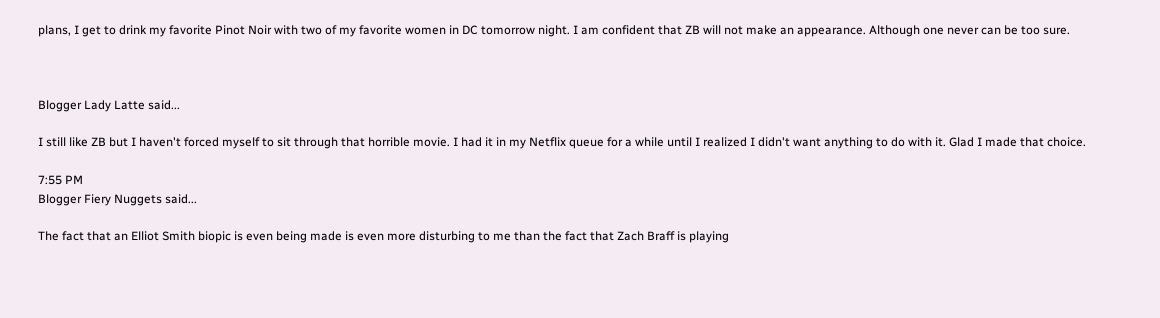plans, I get to drink my favorite Pinot Noir with two of my favorite women in DC tomorrow night. I am confident that ZB will not make an appearance. Although one never can be too sure.



Blogger Lady Latte said...

I still like ZB but I haven't forced myself to sit through that horrible movie. I had it in my Netflix queue for a while until I realized I didn't want anything to do with it. Glad I made that choice.

7:55 PM
Blogger Fiery Nuggets said...

The fact that an Elliot Smith biopic is even being made is even more disturbing to me than the fact that Zach Braff is playing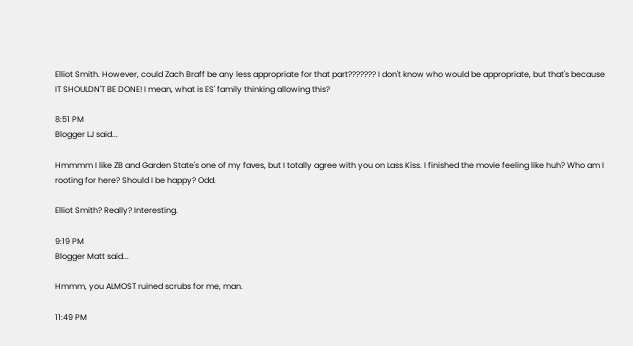Elliot Smith. However, could Zach Braff be any less appropriate for that part??????? I don't know who would be appropriate, but that's because IT SHOULDN'T BE DONE! I mean, what is ES' family thinking allowing this?

8:51 PM
Blogger LJ said...

Hmmmm I like ZB and Garden State's one of my faves, but I totally agree with you on Lass Kiss. I finished the movie feeling like huh? Who am I rooting for here? Should I be happy? Odd.

Elliot Smith? Really? Interesting.

9:19 PM
Blogger Matt said...

Hmmm, you ALMOST ruined scrubs for me, man.

11:49 PM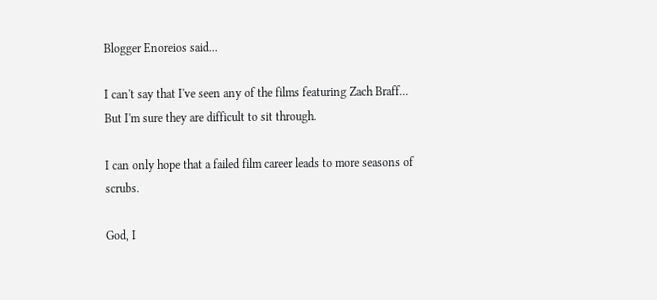Blogger Enoreios said...

I can't say that I've seen any of the films featuring Zach Braff... But I'm sure they are difficult to sit through.

I can only hope that a failed film career leads to more seasons of scrubs.

God, I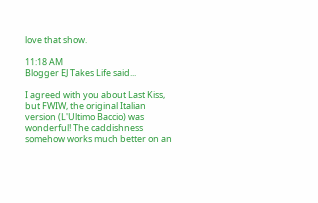love that show.

11:18 AM
Blogger EJ Takes Life said...

I agreed with you about Last Kiss, but FWIW, the original Italian version (L'Ultimo Baccio) was wonderful! The caddishness somehow works much better on an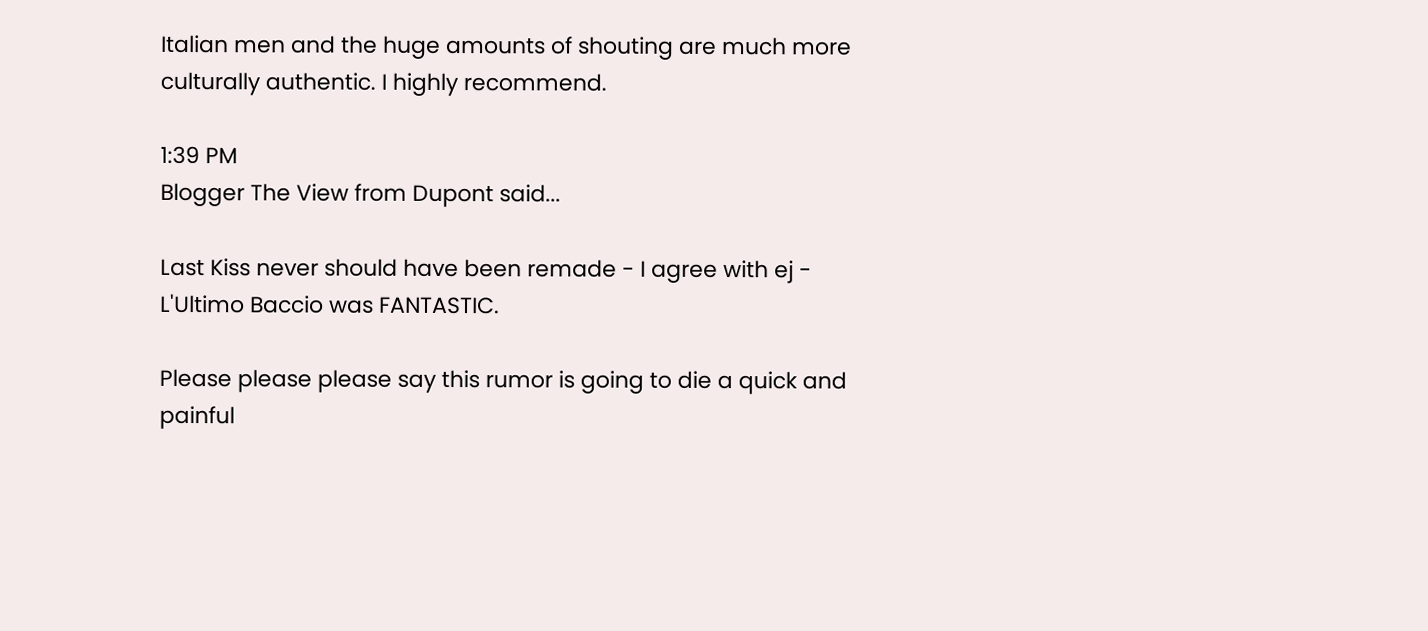Italian men and the huge amounts of shouting are much more culturally authentic. I highly recommend.

1:39 PM
Blogger The View from Dupont said...

Last Kiss never should have been remade - I agree with ej - L'Ultimo Baccio was FANTASTIC.

Please please please say this rumor is going to die a quick and painful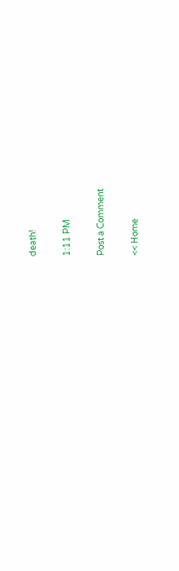death!

1:11 PM

Post a Comment

<< Home